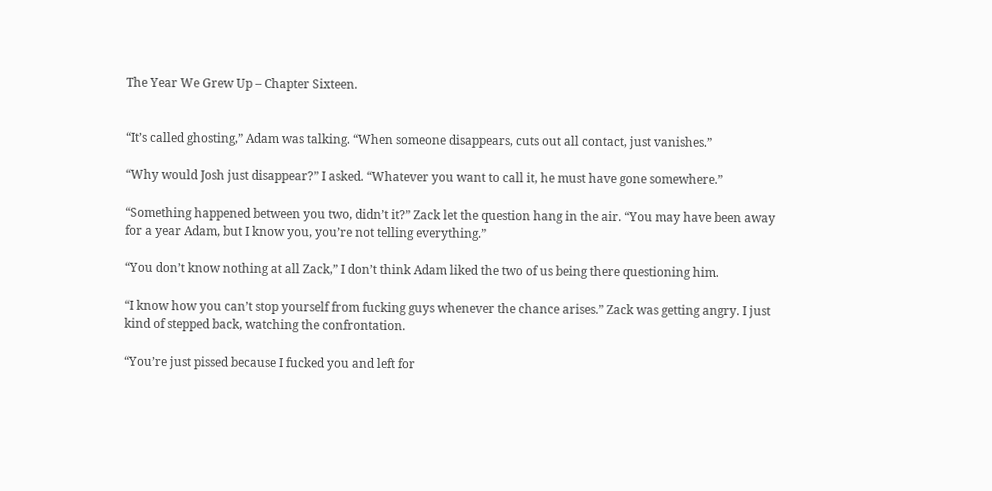The Year We Grew Up – Chapter Sixteen.


“It’s called ghosting,” Adam was talking. “When someone disappears, cuts out all contact, just vanishes.”

“Why would Josh just disappear?” I asked. “Whatever you want to call it, he must have gone somewhere.”

“Something happened between you two, didn’t it?” Zack let the question hang in the air. “You may have been away for a year Adam, but I know you, you’re not telling everything.”

“You don’t know nothing at all Zack,” I don’t think Adam liked the two of us being there questioning him.

“I know how you can’t stop yourself from fucking guys whenever the chance arises.” Zack was getting angry. I just kind of stepped back, watching the confrontation.

“You’re just pissed because I fucked you and left for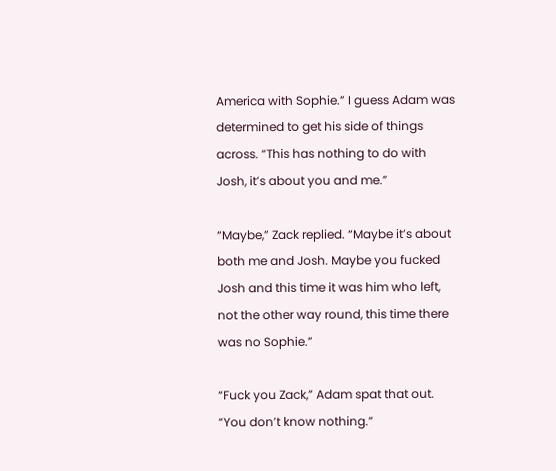America with Sophie.” I guess Adam was determined to get his side of things across. “This has nothing to do with Josh, it’s about you and me.”

“Maybe,” Zack replied. “Maybe it’s about both me and Josh. Maybe you fucked Josh and this time it was him who left, not the other way round, this time there was no Sophie.”

“Fuck you Zack,” Adam spat that out. “You don’t know nothing.”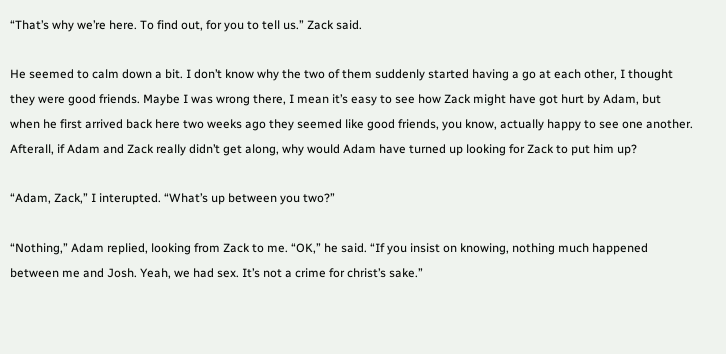“That’s why we’re here. To find out, for you to tell us.” Zack said.

He seemed to calm down a bit. I don’t know why the two of them suddenly started having a go at each other, I thought they were good friends. Maybe I was wrong there, I mean it’s easy to see how Zack might have got hurt by Adam, but when he first arrived back here two weeks ago they seemed like good friends, you know, actually happy to see one another. Afterall, if Adam and Zack really didn’t get along, why would Adam have turned up looking for Zack to put him up?

“Adam, Zack,” I interupted. “What’s up between you two?”

“Nothing,” Adam replied, looking from Zack to me. “OK,” he said. “If you insist on knowing, nothing much happened between me and Josh. Yeah, we had sex. It’s not a crime for christ’s sake.”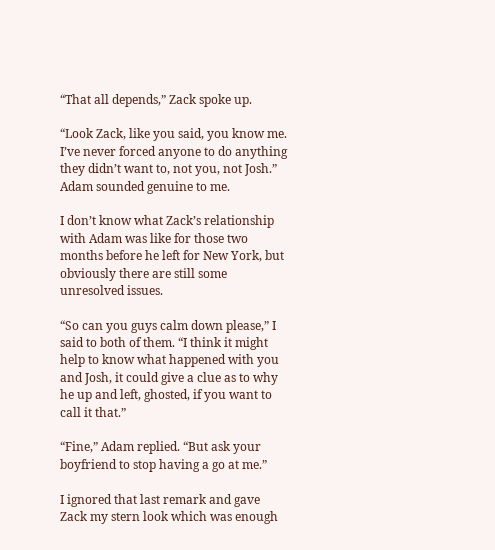“That all depends,” Zack spoke up.

“Look Zack, like you said, you know me. I’ve never forced anyone to do anything they didn’t want to, not you, not Josh.” Adam sounded genuine to me.

I don’t know what Zack’s relationship with Adam was like for those two months before he left for New York, but obviously there are still some unresolved issues.

“So can you guys calm down please,” I said to both of them. “I think it might help to know what happened with you and Josh, it could give a clue as to why he up and left, ghosted, if you want to call it that.”

“Fine,” Adam replied. “But ask your boyfriend to stop having a go at me.”

I ignored that last remark and gave Zack my stern look which was enough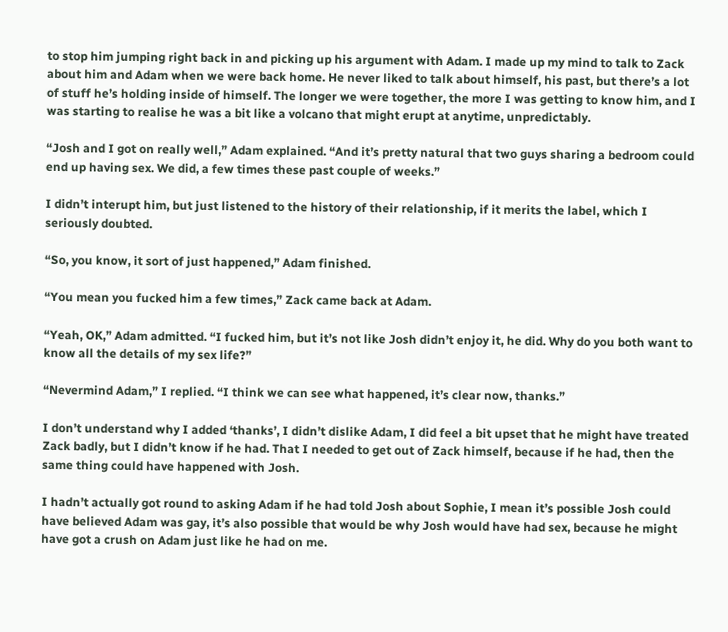to stop him jumping right back in and picking up his argument with Adam. I made up my mind to talk to Zack about him and Adam when we were back home. He never liked to talk about himself, his past, but there’s a lot of stuff he’s holding inside of himself. The longer we were together, the more I was getting to know him, and I was starting to realise he was a bit like a volcano that might erupt at anytime, unpredictably.

“Josh and I got on really well,” Adam explained. “And it’s pretty natural that two guys sharing a bedroom could end up having sex. We did, a few times these past couple of weeks.”

I didn’t interupt him, but just listened to the history of their relationship, if it merits the label, which I seriously doubted.

“So, you know, it sort of just happened,” Adam finished.

“You mean you fucked him a few times,” Zack came back at Adam.

“Yeah, OK,” Adam admitted. “I fucked him, but it’s not like Josh didn’t enjoy it, he did. Why do you both want to know all the details of my sex life?”

“Nevermind Adam,” I replied. “I think we can see what happened, it’s clear now, thanks.”

I don’t understand why I added ‘thanks’, I didn’t dislike Adam, I did feel a bit upset that he might have treated Zack badly, but I didn’t know if he had. That I needed to get out of Zack himself, because if he had, then the same thing could have happened with Josh.

I hadn’t actually got round to asking Adam if he had told Josh about Sophie, I mean it’s possible Josh could have believed Adam was gay, it’s also possible that would be why Josh would have had sex, because he might have got a crush on Adam just like he had on me.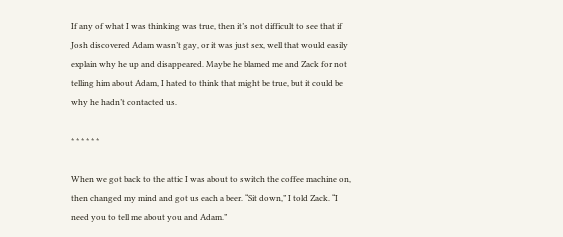If any of what I was thinking was true, then it’s not difficult to see that if Josh discovered Adam wasn’t gay, or it was just sex, well that would easily explain why he up and disappeared. Maybe he blamed me and Zack for not telling him about Adam, I hated to think that might be true, but it could be why he hadn’t contacted us.

* * * * * *

When we got back to the attic I was about to switch the coffee machine on, then changed my mind and got us each a beer. “Sit down,” I told Zack. “I need you to tell me about you and Adam.”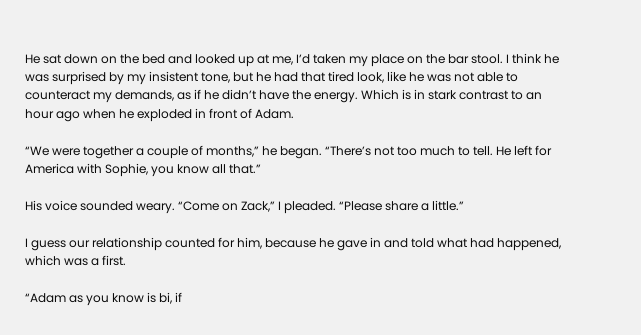He sat down on the bed and looked up at me, I’d taken my place on the bar stool. I think he was surprised by my insistent tone, but he had that tired look, like he was not able to counteract my demands, as if he didn’t have the energy. Which is in stark contrast to an hour ago when he exploded in front of Adam.

“We were together a couple of months,” he began. “There’s not too much to tell. He left for America with Sophie, you know all that.”

His voice sounded weary. “Come on Zack,” I pleaded. “Please share a little.”

I guess our relationship counted for him, because he gave in and told what had happened, which was a first.

“Adam as you know is bi, if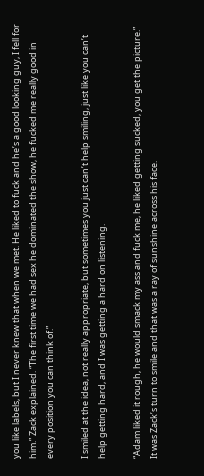you like labels, but I never knew that when we met. He liked to fuck and he’s a good looking guy, I fell for him.” Zack explained. “The first time we had sex he dominated the show, he fucked me really good in every position you can think of.”

I smiled at the idea, not really appropriate, but sometimes you just can’t help smiling, just like you can’t help getting hard, and I was getting a hard on listening.

“Adam liked it rough, he would smack my ass and fuck me, he liked getting sucked, you get the picture.” It was Zack’s turn to smile and that was a ray of sunshine across his face.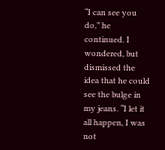“I can see you do,” he continued. I wondered, but dismissed the idea that he could see the bulge in my jeans. “I let it all happen, I was not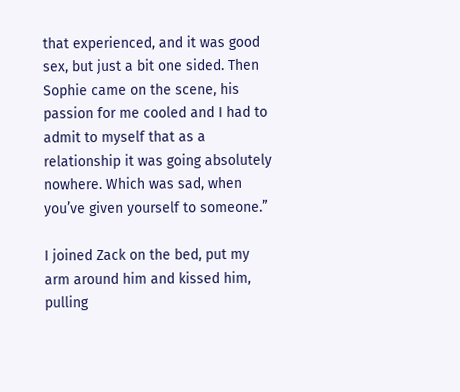that experienced, and it was good sex, but just a bit one sided. Then Sophie came on the scene, his passion for me cooled and I had to admit to myself that as a relationship it was going absolutely nowhere. Which was sad, when you’ve given yourself to someone.”

I joined Zack on the bed, put my arm around him and kissed him, pulling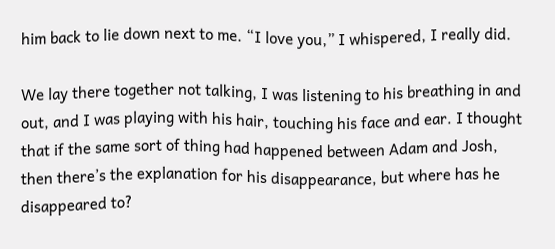him back to lie down next to me. “I love you,” I whispered, I really did.

We lay there together not talking, I was listening to his breathing in and out, and I was playing with his hair, touching his face and ear. I thought that if the same sort of thing had happened between Adam and Josh, then there’s the explanation for his disappearance, but where has he disappeared to?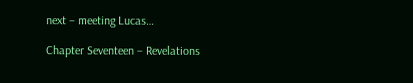next – meeting Lucas…

Chapter Seventeen – Revelations